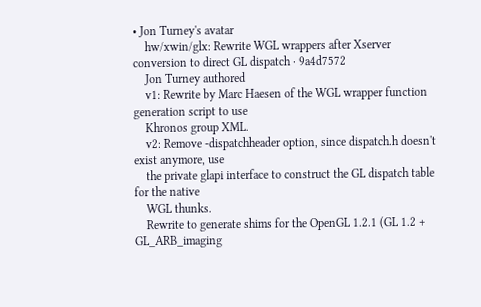• Jon Turney's avatar
    hw/xwin/glx: Rewrite WGL wrappers after Xserver conversion to direct GL dispatch · 9a4d7572
    Jon Turney authored
    v1: Rewrite by Marc Haesen of the WGL wrapper function generation script to use
    Khronos group XML.
    v2: Remove -dispatchheader option, since dispatch.h doesn't exist anymore, use
    the private glapi interface to construct the GL dispatch table for the native
    WGL thunks.
    Rewrite to generate shims for the OpenGL 1.2.1 (GL 1.2 + GL_ARB_imaging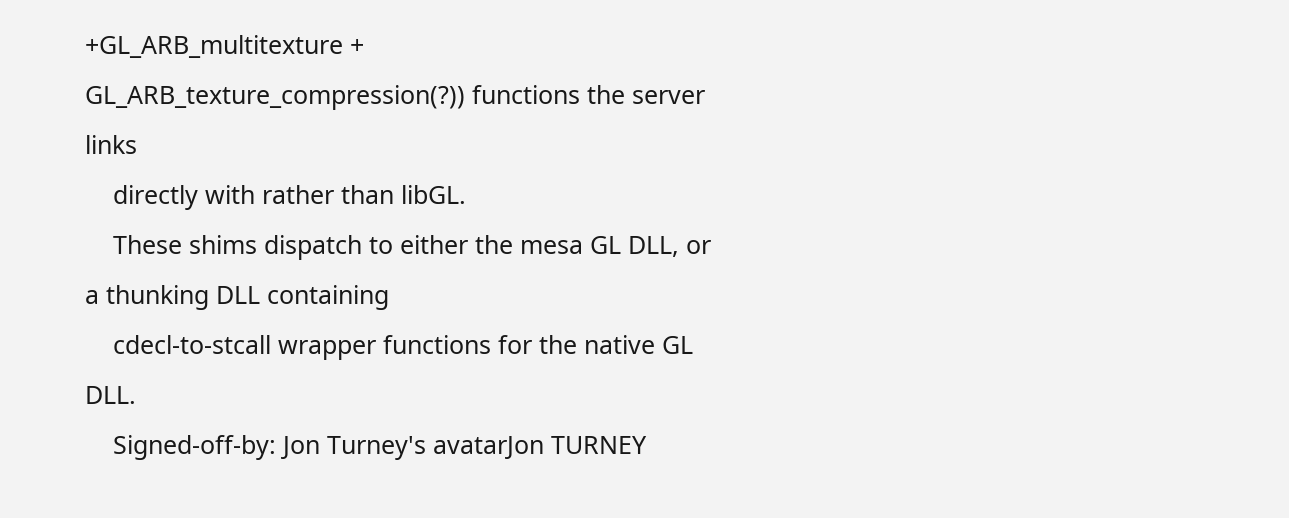+GL_ARB_multitexture + GL_ARB_texture_compression(?)) functions the server links
    directly with rather than libGL.
    These shims dispatch to either the mesa GL DLL, or a thunking DLL containing
    cdecl-to-stcall wrapper functions for the native GL DLL.
    Signed-off-by: Jon Turney's avatarJon TURNEY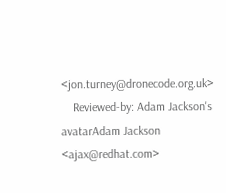<jon.turney@dronecode.org.uk>
    Reviewed-by: Adam Jackson's avatarAdam Jackson <ajax@redhat.com>